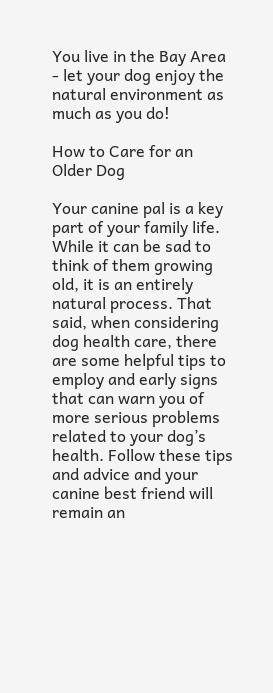You live in the Bay Area - let your dog enjoy the natural environment as much as you do!

How to Care for an Older Dog

Your canine pal is a key part of your family life. While it can be sad to think of them growing old, it is an entirely natural process. That said, when considering dog health care, there are some helpful tips to employ and early signs that can warn you of more serious problems related to your dog’s health. Follow these tips and advice and your canine best friend will remain an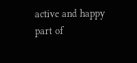active and happy part of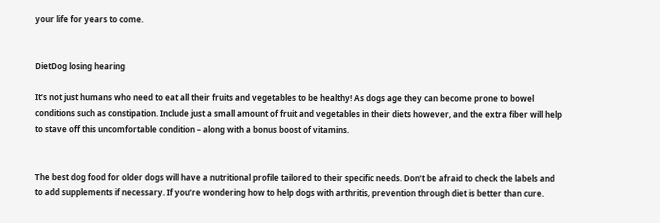your life for years to come.


DietDog losing hearing

It’s not just humans who need to eat all their fruits and vegetables to be healthy! As dogs age they can become prone to bowel conditions such as constipation. Include just a small amount of fruit and vegetables in their diets however, and the extra fiber will help to stave off this uncomfortable condition – along with a bonus boost of vitamins.


The best dog food for older dogs will have a nutritional profile tailored to their specific needs. Don’t be afraid to check the labels and to add supplements if necessary. If you’re wondering how to help dogs with arthritis, prevention through diet is better than cure.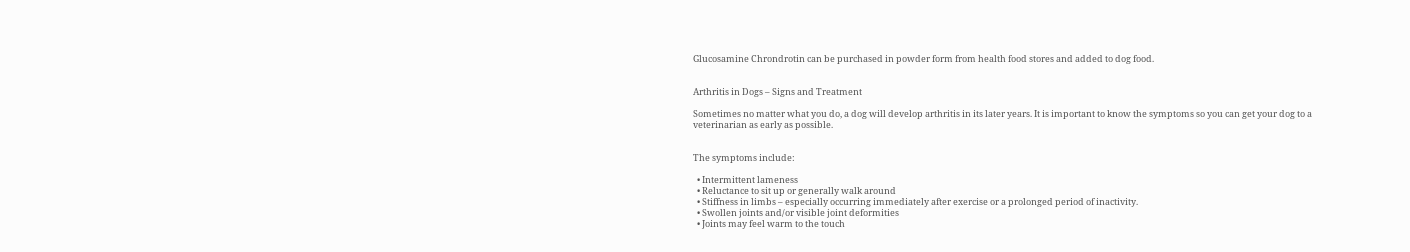Glucosamine Chrondrotin can be purchased in powder form from health food stores and added to dog food.


Arthritis in Dogs – Signs and Treatment

Sometimes no matter what you do, a dog will develop arthritis in its later years. It is important to know the symptoms so you can get your dog to a veterinarian as early as possible.


The symptoms include:

  • Intermittent lameness
  • Reluctance to sit up or generally walk around
  • Stiffness in limbs – especially occurring immediately after exercise or a prolonged period of inactivity.
  • Swollen joints and/or visible joint deformities
  • Joints may feel warm to the touch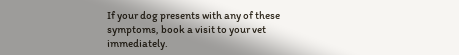If your dog presents with any of these symptoms, book a visit to your vet immediately.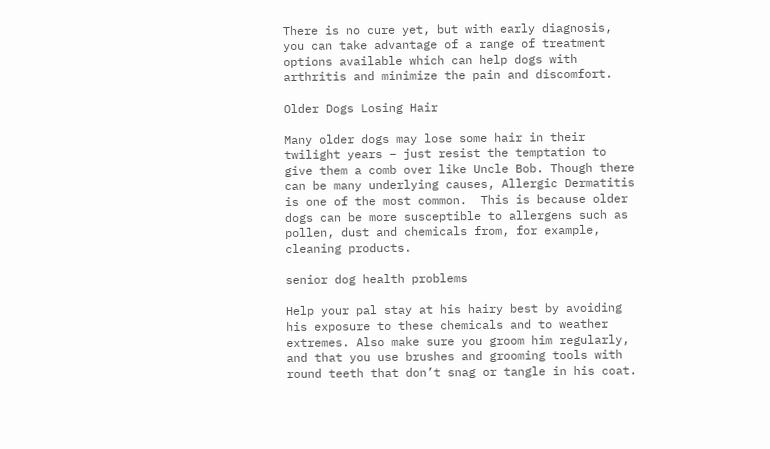There is no cure yet, but with early diagnosis, you can take advantage of a range of treatment options available which can help dogs with arthritis and minimize the pain and discomfort.

Older Dogs Losing Hair

Many older dogs may lose some hair in their twilight years – just resist the temptation to give them a comb over like Uncle Bob. Though there can be many underlying causes, Allergic Dermatitis is one of the most common.  This is because older dogs can be more susceptible to allergens such as pollen, dust and chemicals from, for example, cleaning products.

senior dog health problems

Help your pal stay at his hairy best by avoiding his exposure to these chemicals and to weather extremes. Also make sure you groom him regularly, and that you use brushes and grooming tools with round teeth that don’t snag or tangle in his coat.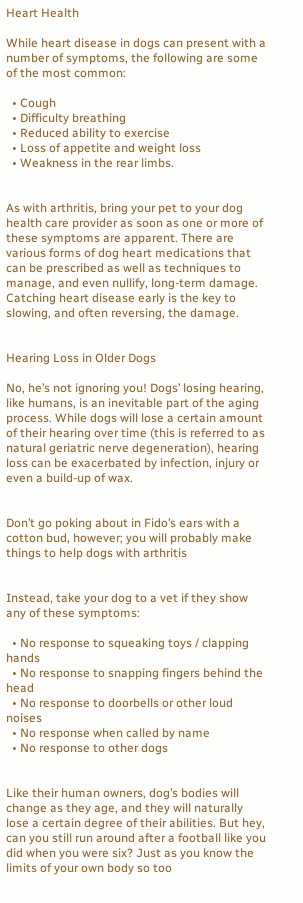Heart Health

While heart disease in dogs can present with a number of symptoms, the following are some of the most common:

  • Cough
  • Difficulty breathing
  • Reduced ability to exercise
  • Loss of appetite and weight loss
  • Weakness in the rear limbs.


As with arthritis, bring your pet to your dog health care provider as soon as one or more of these symptoms are apparent. There are various forms of dog heart medications that can be prescribed as well as techniques to manage, and even nullify, long-term damage. Catching heart disease early is the key to slowing, and often reversing, the damage.


Hearing Loss in Older Dogs

No, he’s not ignoring you! Dogs’ losing hearing, like humans, is an inevitable part of the aging process. While dogs will lose a certain amount of their hearing over time (this is referred to as natural geriatric nerve degeneration), hearing loss can be exacerbated by infection, injury or even a build-up of wax.


Don’t go poking about in Fido’s ears with a cotton bud, however; you will probably make things to help dogs with arthritis


Instead, take your dog to a vet if they show any of these symptoms:

  • No response to squeaking toys / clapping hands
  • No response to snapping fingers behind the head
  • No response to doorbells or other loud noises
  • No response when called by name
  • No response to other dogs


Like their human owners, dog’s bodies will change as they age, and they will naturally lose a certain degree of their abilities. But hey, can you still run around after a football like you did when you were six? Just as you know the limits of your own body so too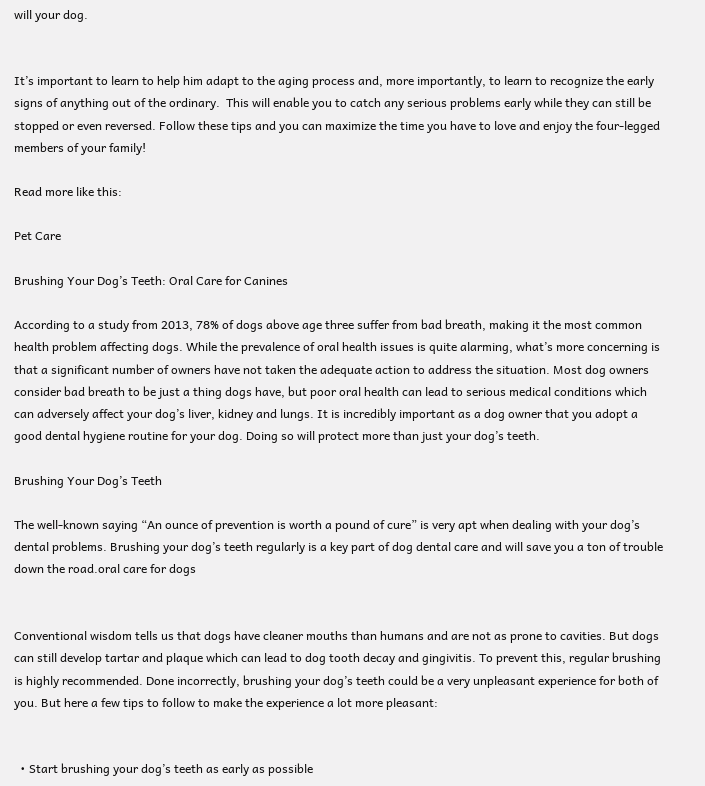will your dog.


It’s important to learn to help him adapt to the aging process and, more importantly, to learn to recognize the early signs of anything out of the ordinary.  This will enable you to catch any serious problems early while they can still be stopped or even reversed. Follow these tips and you can maximize the time you have to love and enjoy the four-legged members of your family!

Read more like this:

Pet Care

Brushing Your Dog’s Teeth: Oral Care for Canines

According to a study from 2013, 78% of dogs above age three suffer from bad breath, making it the most common health problem affecting dogs. While the prevalence of oral health issues is quite alarming, what’s more concerning is that a significant number of owners have not taken the adequate action to address the situation. Most dog owners consider bad breath to be just a thing dogs have, but poor oral health can lead to serious medical conditions which can adversely affect your dog’s liver, kidney and lungs. It is incredibly important as a dog owner that you adopt a good dental hygiene routine for your dog. Doing so will protect more than just your dog’s teeth.

Brushing Your Dog’s Teeth

The well-known saying “An ounce of prevention is worth a pound of cure” is very apt when dealing with your dog’s dental problems. Brushing your dog’s teeth regularly is a key part of dog dental care and will save you a ton of trouble down the road.oral care for dogs


Conventional wisdom tells us that dogs have cleaner mouths than humans and are not as prone to cavities. But dogs can still develop tartar and plaque which can lead to dog tooth decay and gingivitis. To prevent this, regular brushing is highly recommended. Done incorrectly, brushing your dog’s teeth could be a very unpleasant experience for both of you. But here a few tips to follow to make the experience a lot more pleasant:


  • Start brushing your dog’s teeth as early as possible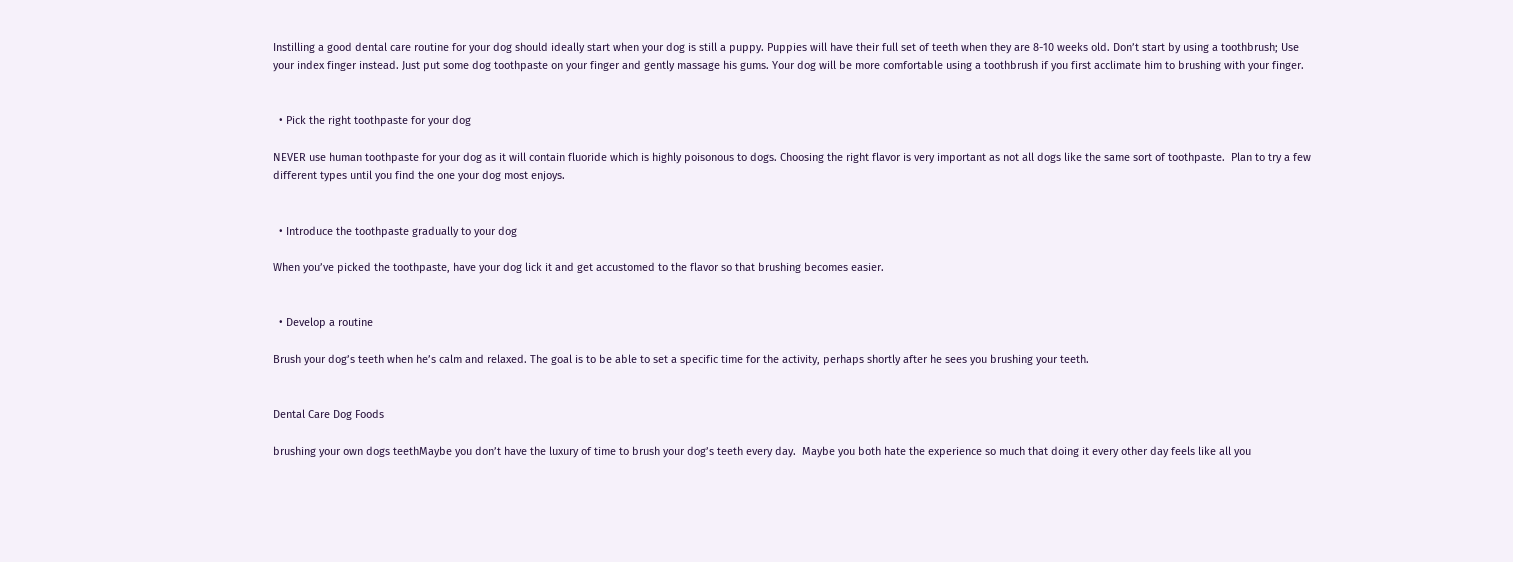Instilling a good dental care routine for your dog should ideally start when your dog is still a puppy. Puppies will have their full set of teeth when they are 8-10 weeks old. Don’t start by using a toothbrush; Use your index finger instead. Just put some dog toothpaste on your finger and gently massage his gums. Your dog will be more comfortable using a toothbrush if you first acclimate him to brushing with your finger.


  • Pick the right toothpaste for your dog

NEVER use human toothpaste for your dog as it will contain fluoride which is highly poisonous to dogs. Choosing the right flavor is very important as not all dogs like the same sort of toothpaste.  Plan to try a few different types until you find the one your dog most enjoys.


  • Introduce the toothpaste gradually to your dog

When you’ve picked the toothpaste, have your dog lick it and get accustomed to the flavor so that brushing becomes easier.


  • Develop a routine

Brush your dog’s teeth when he’s calm and relaxed. The goal is to be able to set a specific time for the activity, perhaps shortly after he sees you brushing your teeth.


Dental Care Dog Foods

brushing your own dogs teethMaybe you don’t have the luxury of time to brush your dog’s teeth every day.  Maybe you both hate the experience so much that doing it every other day feels like all you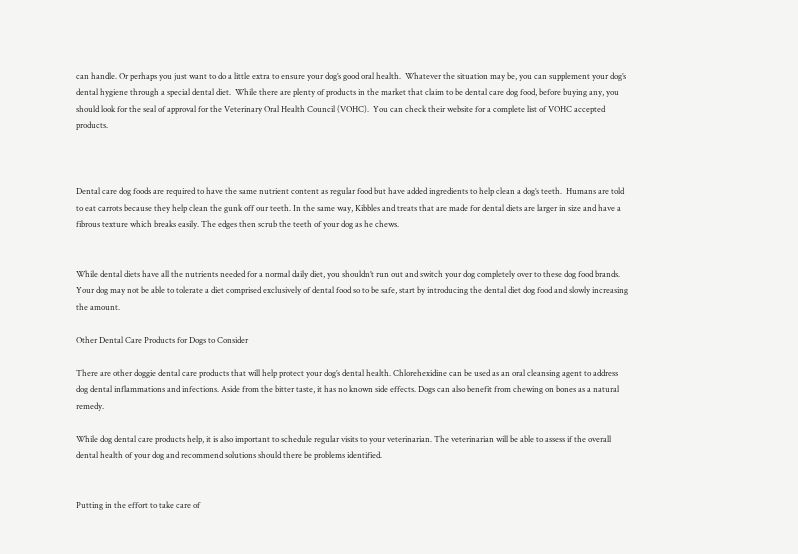can handle. Or perhaps you just want to do a little extra to ensure your dog’s good oral health.  Whatever the situation may be, you can supplement your dog’s dental hygiene through a special dental diet.  While there are plenty of products in the market that claim to be dental care dog food, before buying any, you should look for the seal of approval for the Veterinary Oral Health Council (VOHC).  You can check their website for a complete list of VOHC accepted products.



Dental care dog foods are required to have the same nutrient content as regular food but have added ingredients to help clean a dog’s teeth.  Humans are told to eat carrots because they help clean the gunk off our teeth. In the same way, Kibbles and treats that are made for dental diets are larger in size and have a fibrous texture which breaks easily. The edges then scrub the teeth of your dog as he chews.


While dental diets have all the nutrients needed for a normal daily diet, you shouldn’t run out and switch your dog completely over to these dog food brands. Your dog may not be able to tolerate a diet comprised exclusively of dental food so to be safe, start by introducing the dental diet dog food and slowly increasing the amount.

Other Dental Care Products for Dogs to Consider

There are other doggie dental care products that will help protect your dog’s dental health. Chlorehexidine can be used as an oral cleansing agent to address dog dental inflammations and infections. Aside from the bitter taste, it has no known side effects. Dogs can also benefit from chewing on bones as a natural remedy.

While dog dental care products help, it is also important to schedule regular visits to your veterinarian. The veterinarian will be able to assess if the overall dental health of your dog and recommend solutions should there be problems identified.


Putting in the effort to take care of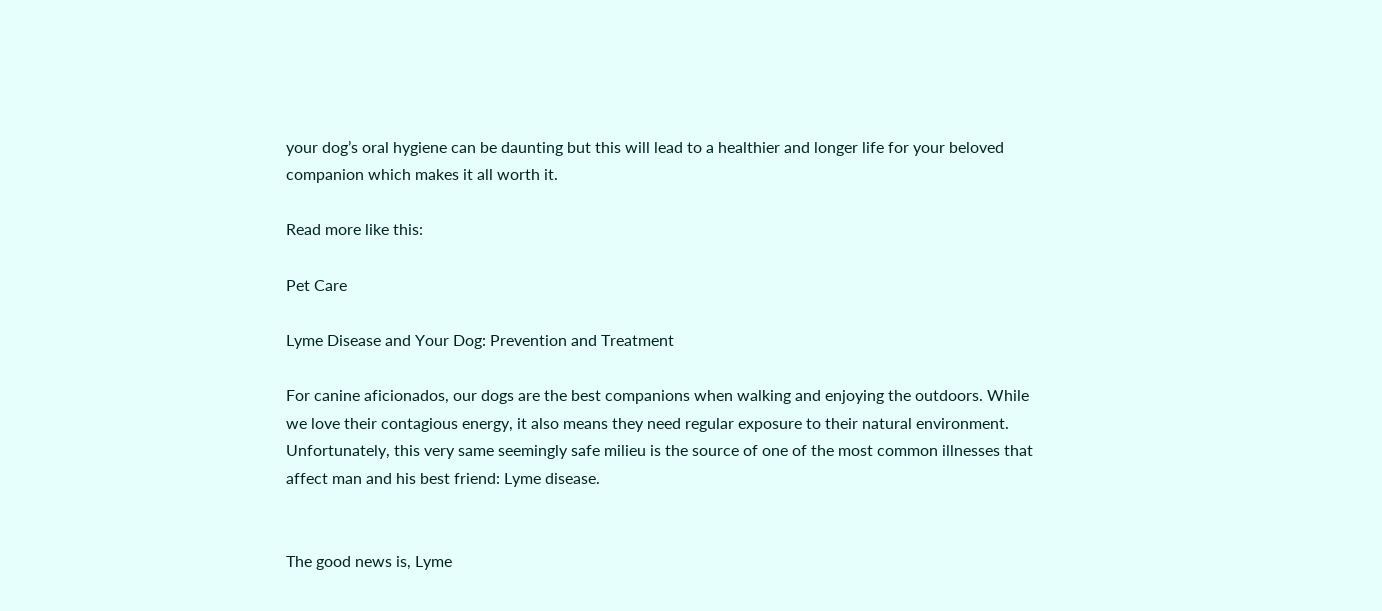your dog’s oral hygiene can be daunting but this will lead to a healthier and longer life for your beloved companion which makes it all worth it.

Read more like this:

Pet Care

Lyme Disease and Your Dog: Prevention and Treatment

For canine aficionados, our dogs are the best companions when walking and enjoying the outdoors. While we love their contagious energy, it also means they need regular exposure to their natural environment. Unfortunately, this very same seemingly safe milieu is the source of one of the most common illnesses that affect man and his best friend: Lyme disease.


The good news is, Lyme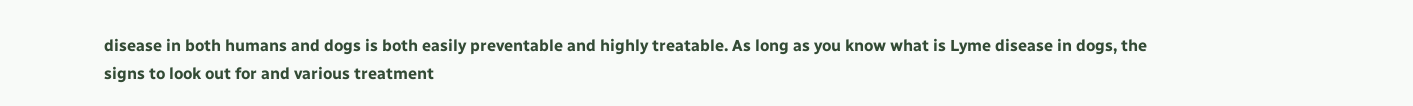disease in both humans and dogs is both easily preventable and highly treatable. As long as you know what is Lyme disease in dogs, the signs to look out for and various treatment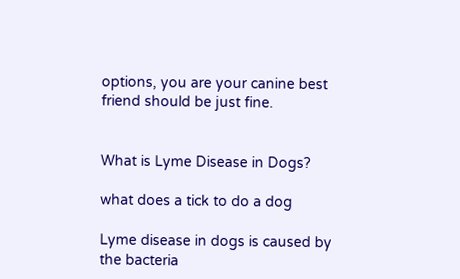options, you are your canine best friend should be just fine.


What is Lyme Disease in Dogs?

what does a tick to do a dog

Lyme disease in dogs is caused by the bacteria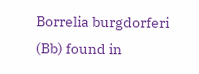Borrelia burgdorferi (Bb) found in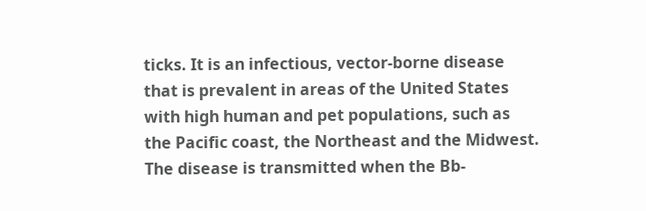ticks. It is an infectious, vector-borne disease that is prevalent in areas of the United States with high human and pet populations, such as the Pacific coast, the Northeast and the Midwest. The disease is transmitted when the Bb-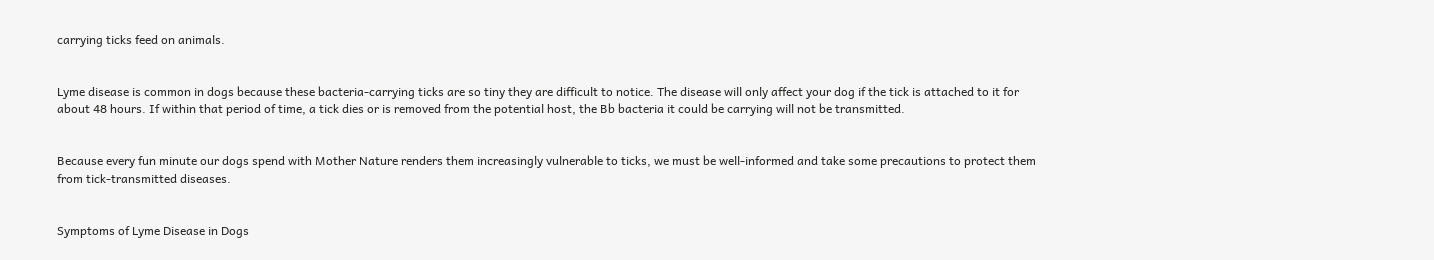carrying ticks feed on animals.


Lyme disease is common in dogs because these bacteria-carrying ticks are so tiny they are difficult to notice. The disease will only affect your dog if the tick is attached to it for about 48 hours. If within that period of time, a tick dies or is removed from the potential host, the Bb bacteria it could be carrying will not be transmitted.


Because every fun minute our dogs spend with Mother Nature renders them increasingly vulnerable to ticks, we must be well-informed and take some precautions to protect them from tick-transmitted diseases.


Symptoms of Lyme Disease in Dogs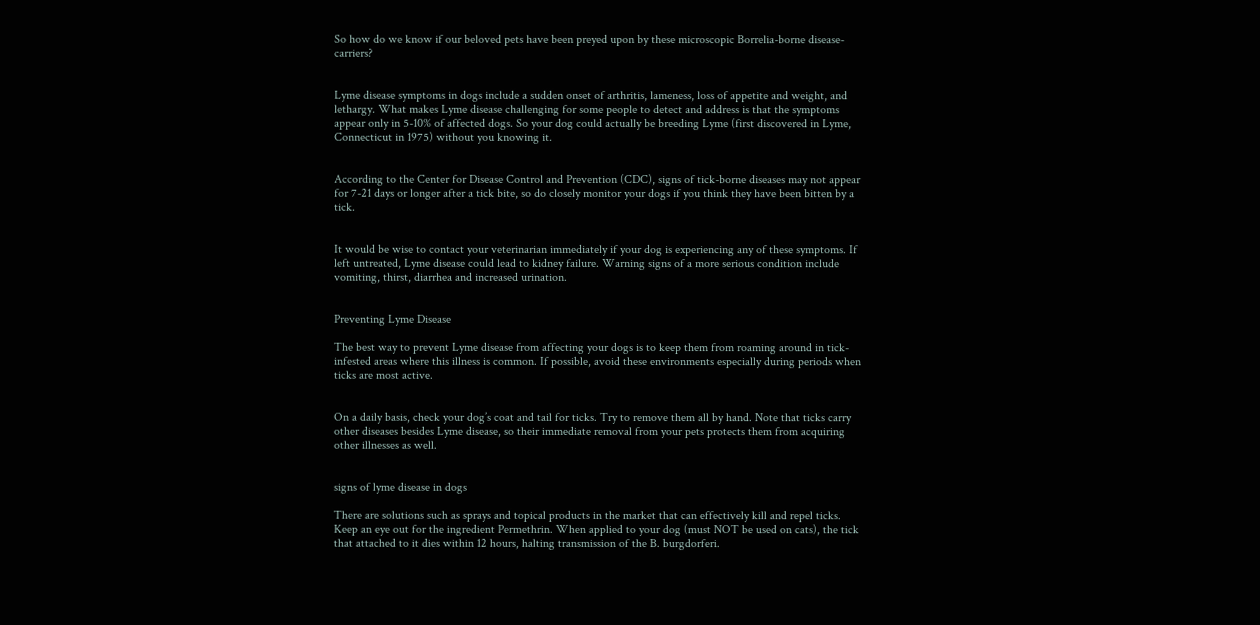So how do we know if our beloved pets have been preyed upon by these microscopic Borrelia-borne disease-carriers?


Lyme disease symptoms in dogs include a sudden onset of arthritis, lameness, loss of appetite and weight, and lethargy. What makes Lyme disease challenging for some people to detect and address is that the symptoms appear only in 5-10% of affected dogs. So your dog could actually be breeding Lyme (first discovered in Lyme, Connecticut in 1975) without you knowing it.


According to the Center for Disease Control and Prevention (CDC), signs of tick-borne diseases may not appear for 7-21 days or longer after a tick bite, so do closely monitor your dogs if you think they have been bitten by a tick.


It would be wise to contact your veterinarian immediately if your dog is experiencing any of these symptoms. If left untreated, Lyme disease could lead to kidney failure. Warning signs of a more serious condition include vomiting, thirst, diarrhea and increased urination.


Preventing Lyme Disease

The best way to prevent Lyme disease from affecting your dogs is to keep them from roaming around in tick-infested areas where this illness is common. If possible, avoid these environments especially during periods when ticks are most active.


On a daily basis, check your dog’s coat and tail for ticks. Try to remove them all by hand. Note that ticks carry other diseases besides Lyme disease, so their immediate removal from your pets protects them from acquiring other illnesses as well.


signs of lyme disease in dogs

There are solutions such as sprays and topical products in the market that can effectively kill and repel ticks. Keep an eye out for the ingredient Permethrin. When applied to your dog (must NOT be used on cats), the tick that attached to it dies within 12 hours, halting transmission of the B. burgdorferi.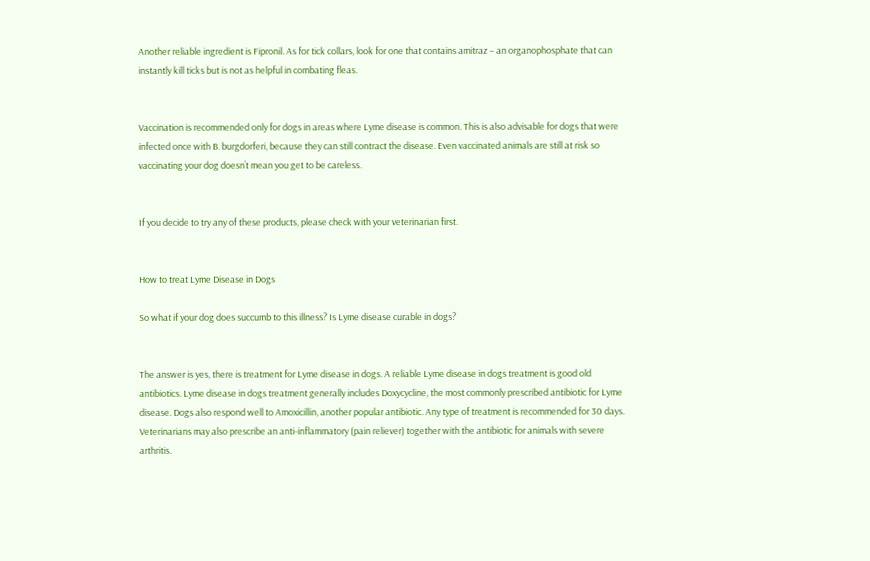Another reliable ingredient is Fipronil. As for tick collars, look for one that contains amitraz – an organophosphate that can instantly kill ticks but is not as helpful in combating fleas.


Vaccination is recommended only for dogs in areas where Lyme disease is common. This is also advisable for dogs that were infected once with B. burgdorferi, because they can still contract the disease. Even vaccinated animals are still at risk so vaccinating your dog doesn’t mean you get to be careless.


If you decide to try any of these products, please check with your veterinarian first.


How to treat Lyme Disease in Dogs

So what if your dog does succumb to this illness? Is Lyme disease curable in dogs?


The answer is yes, there is treatment for Lyme disease in dogs. A reliable Lyme disease in dogs treatment is good old antibiotics. Lyme disease in dogs treatment generally includes Doxycycline, the most commonly prescribed antibiotic for Lyme disease. Dogs also respond well to Amoxicillin, another popular antibiotic. Any type of treatment is recommended for 30 days. Veterinarians may also prescribe an anti-inflammatory (pain reliever) together with the antibiotic for animals with severe arthritis.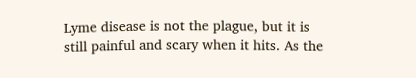Lyme disease is not the plague, but it is still painful and scary when it hits. As the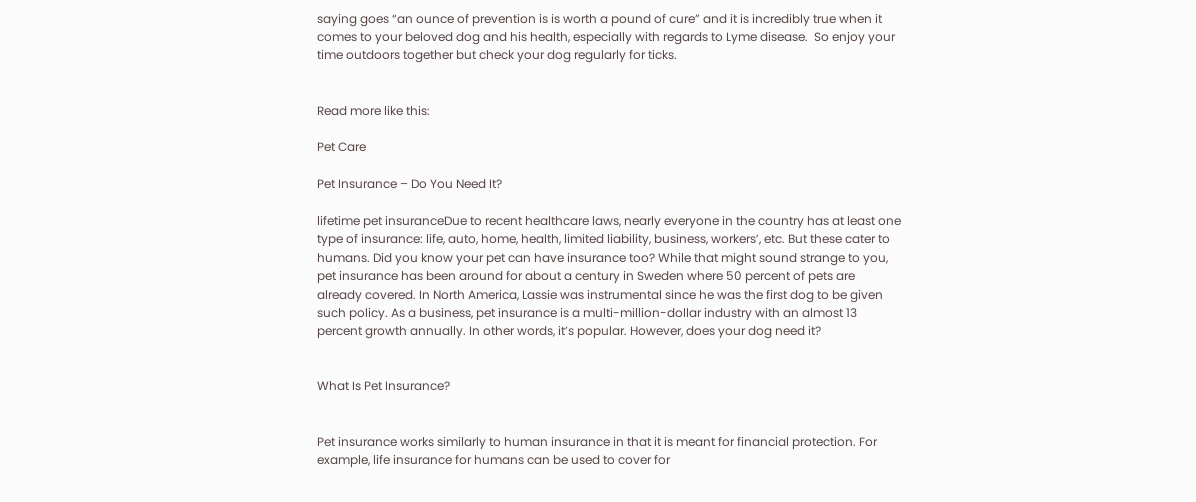saying goes “an ounce of prevention is is worth a pound of cure” and it is incredibly true when it comes to your beloved dog and his health, especially with regards to Lyme disease.  So enjoy your time outdoors together but check your dog regularly for ticks.


Read more like this:

Pet Care

Pet Insurance – Do You Need It?

lifetime pet insuranceDue to recent healthcare laws, nearly everyone in the country has at least one type of insurance: life, auto, home, health, limited liability, business, workers’, etc. But these cater to humans. Did you know your pet can have insurance too? While that might sound strange to you, pet insurance has been around for about a century in Sweden where 50 percent of pets are already covered. In North America, Lassie was instrumental since he was the first dog to be given such policy. As a business, pet insurance is a multi-million-dollar industry with an almost 13 percent growth annually. In other words, it’s popular. However, does your dog need it?


What Is Pet Insurance?


Pet insurance works similarly to human insurance in that it is meant for financial protection. For example, life insurance for humans can be used to cover for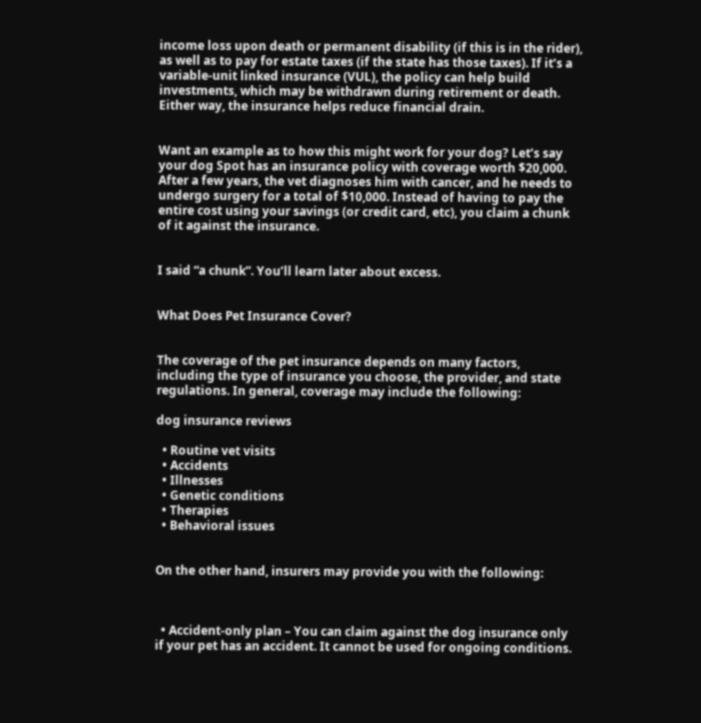income loss upon death or permanent disability (if this is in the rider), as well as to pay for estate taxes (if the state has those taxes). If it’s a variable-unit linked insurance (VUL), the policy can help build investments, which may be withdrawn during retirement or death. Either way, the insurance helps reduce financial drain.


Want an example as to how this might work for your dog? Let’s say your dog Spot has an insurance policy with coverage worth $20,000. After a few years, the vet diagnoses him with cancer, and he needs to undergo surgery for a total of $10,000. Instead of having to pay the entire cost using your savings (or credit card, etc), you claim a chunk of it against the insurance.


I said “a chunk”. You’ll learn later about excess.


What Does Pet Insurance Cover?


The coverage of the pet insurance depends on many factors, including the type of insurance you choose, the provider, and state regulations. In general, coverage may include the following:

dog insurance reviews

  • Routine vet visits
  • Accidents
  • Illnesses
  • Genetic conditions
  • Therapies
  • Behavioral issues


On the other hand, insurers may provide you with the following:



  • Accident-only plan – You can claim against the dog insurance only if your pet has an accident. It cannot be used for ongoing conditions.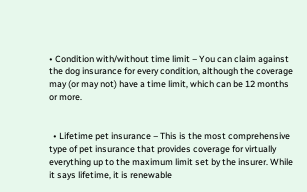• Condition with/without time limit – You can claim against the dog insurance for every condition, although the coverage may (or may not) have a time limit, which can be 12 months or more.


  • Lifetime pet insurance – This is the most comprehensive type of pet insurance that provides coverage for virtually everything up to the maximum limit set by the insurer. While it says lifetime, it is renewable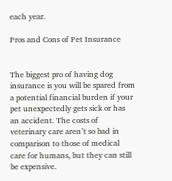each year.

Pros and Cons of Pet Insurance


The biggest pro of having dog insurance is you will be spared from a potential financial burden if your pet unexpectedly gets sick or has an accident. The costs of veterinary care aren’t so bad in comparison to those of medical care for humans, but they can still be expensive.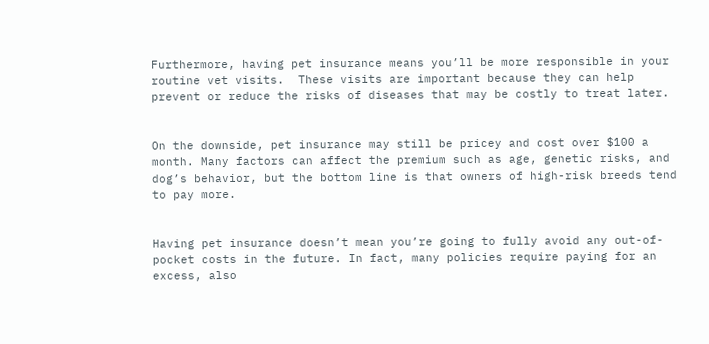Furthermore, having pet insurance means you’ll be more responsible in your routine vet visits.  These visits are important because they can help prevent or reduce the risks of diseases that may be costly to treat later.


On the downside, pet insurance may still be pricey and cost over $100 a month. Many factors can affect the premium such as age, genetic risks, and dog’s behavior, but the bottom line is that owners of high-risk breeds tend to pay more.


Having pet insurance doesn’t mean you’re going to fully avoid any out-of-pocket costs in the future. In fact, many policies require paying for an excess, also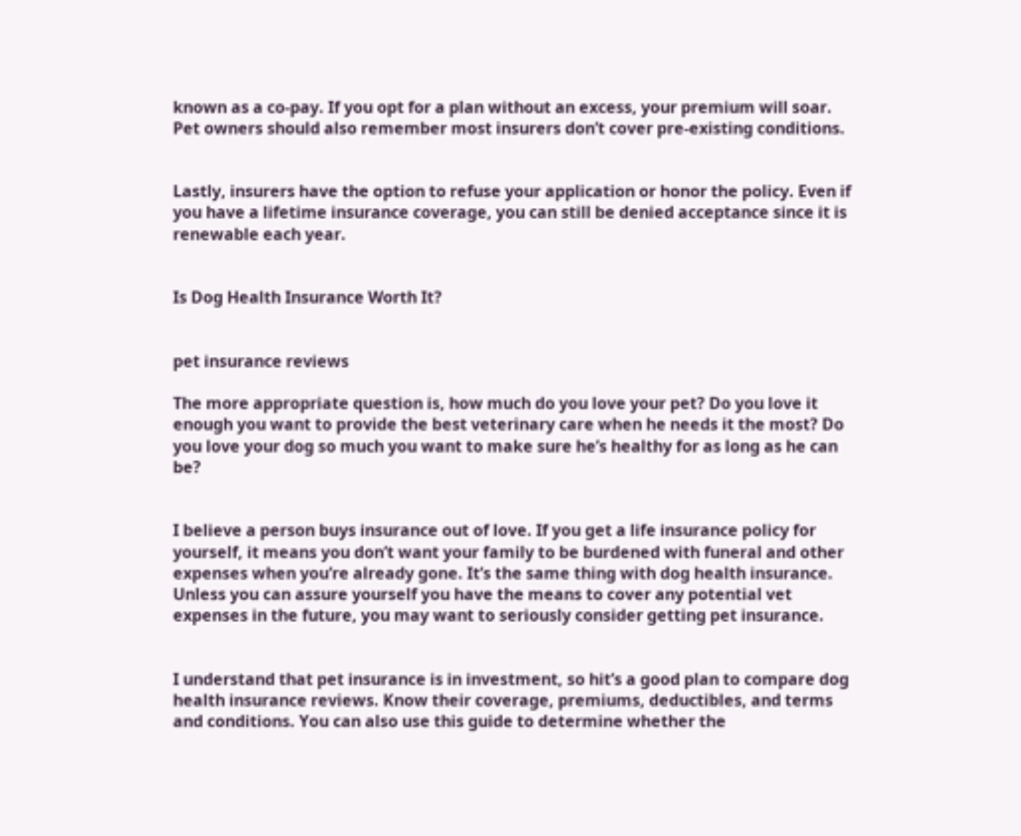known as a co-pay. If you opt for a plan without an excess, your premium will soar. Pet owners should also remember most insurers don’t cover pre-existing conditions.


Lastly, insurers have the option to refuse your application or honor the policy. Even if you have a lifetime insurance coverage, you can still be denied acceptance since it is renewable each year.


Is Dog Health Insurance Worth It?


pet insurance reviews

The more appropriate question is, how much do you love your pet? Do you love it enough you want to provide the best veterinary care when he needs it the most? Do you love your dog so much you want to make sure he’s healthy for as long as he can be?


I believe a person buys insurance out of love. If you get a life insurance policy for yourself, it means you don’t want your family to be burdened with funeral and other expenses when you’re already gone. It’s the same thing with dog health insurance. Unless you can assure yourself you have the means to cover any potential vet expenses in the future, you may want to seriously consider getting pet insurance.


I understand that pet insurance is in investment, so hit’s a good plan to compare dog health insurance reviews. Know their coverage, premiums, deductibles, and terms and conditions. You can also use this guide to determine whether the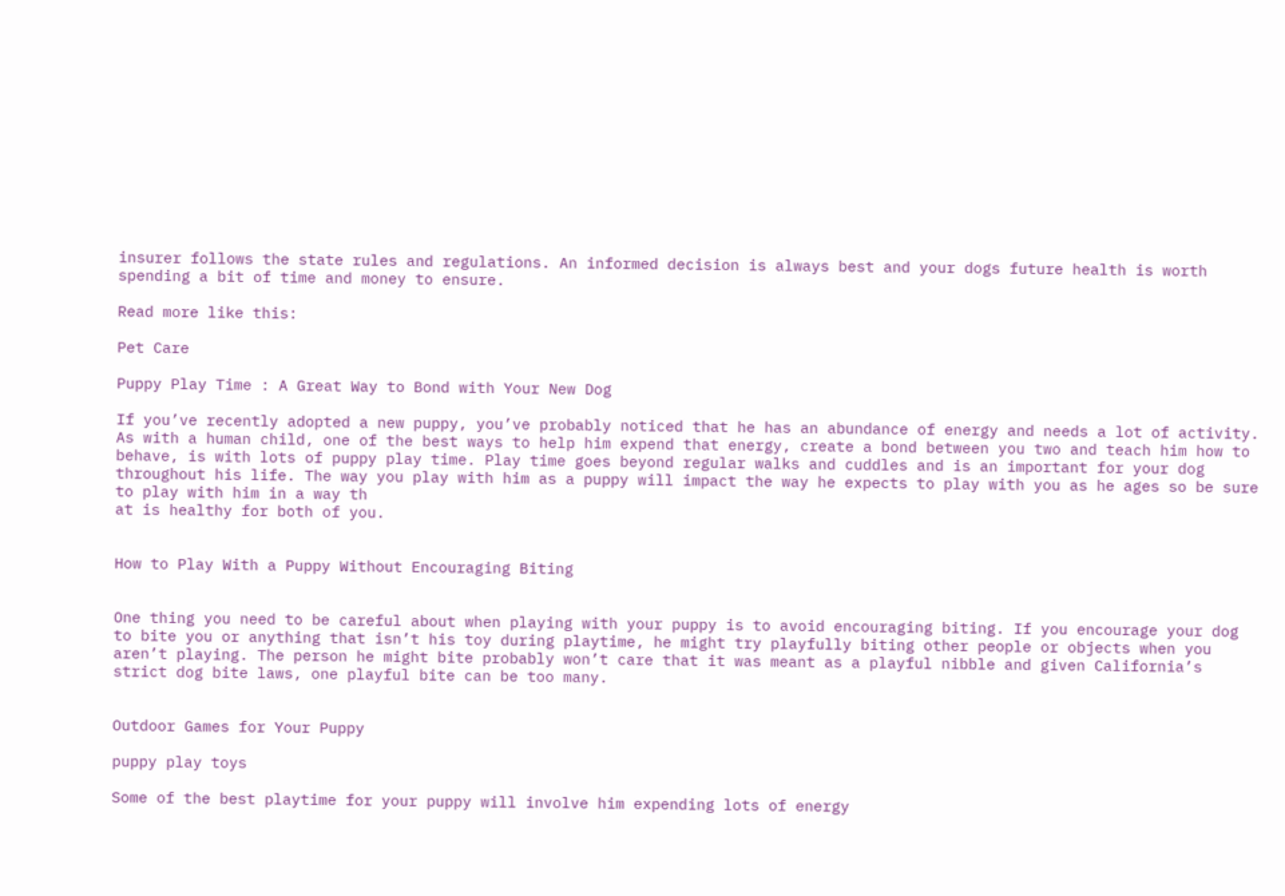insurer follows the state rules and regulations. An informed decision is always best and your dogs future health is worth spending a bit of time and money to ensure.

Read more like this:

Pet Care

Puppy Play Time : A Great Way to Bond with Your New Dog

If you’ve recently adopted a new puppy, you’ve probably noticed that he has an abundance of energy and needs a lot of activity. As with a human child, one of the best ways to help him expend that energy, create a bond between you two and teach him how to behave, is with lots of puppy play time. Play time goes beyond regular walks and cuddles and is an important for your dog throughout his life. The way you play with him as a puppy will impact the way he expects to play with you as he ages so be sure to play with him in a way th
at is healthy for both of you.


How to Play With a Puppy Without Encouraging Biting


One thing you need to be careful about when playing with your puppy is to avoid encouraging biting. If you encourage your dog to bite you or anything that isn’t his toy during playtime, he might try playfully biting other people or objects when you aren’t playing. The person he might bite probably won’t care that it was meant as a playful nibble and given California’s strict dog bite laws, one playful bite can be too many.


Outdoor Games for Your Puppy

puppy play toys

Some of the best playtime for your puppy will involve him expending lots of energy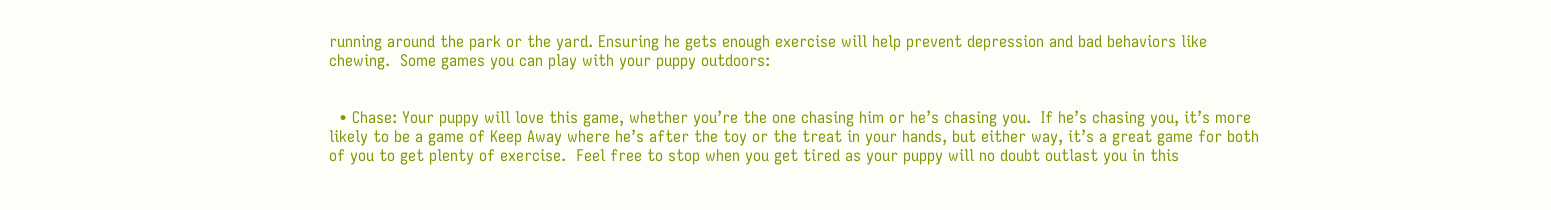running around the park or the yard. Ensuring he gets enough exercise will help prevent depression and bad behaviors like chewing.  Some games you can play with your puppy outdoors:


  • Chase: Your puppy will love this game, whether you’re the one chasing him or he’s chasing you.  If he’s chasing you, it’s more likely to be a game of Keep Away where he’s after the toy or the treat in your hands, but either way, it’s a great game for both of you to get plenty of exercise.  Feel free to stop when you get tired as your puppy will no doubt outlast you in this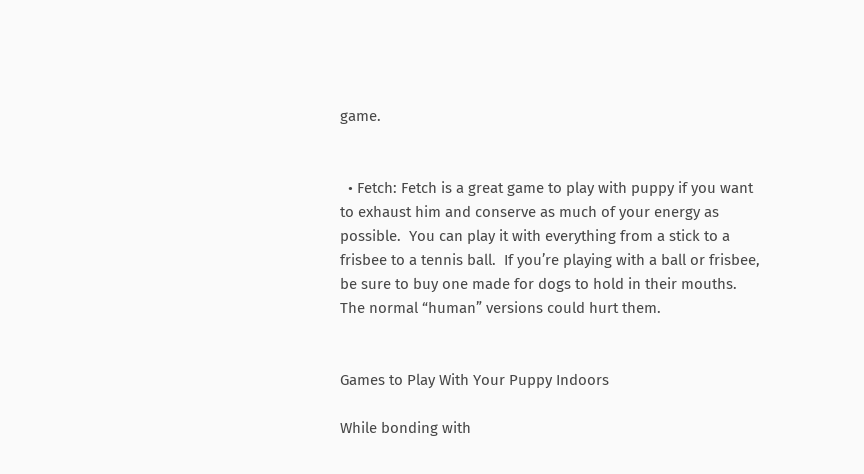game.


  • Fetch: Fetch is a great game to play with puppy if you want to exhaust him and conserve as much of your energy as possible.  You can play it with everything from a stick to a frisbee to a tennis ball.  If you’re playing with a ball or frisbee, be sure to buy one made for dogs to hold in their mouths.  The normal “human” versions could hurt them.


Games to Play With Your Puppy Indoors

While bonding with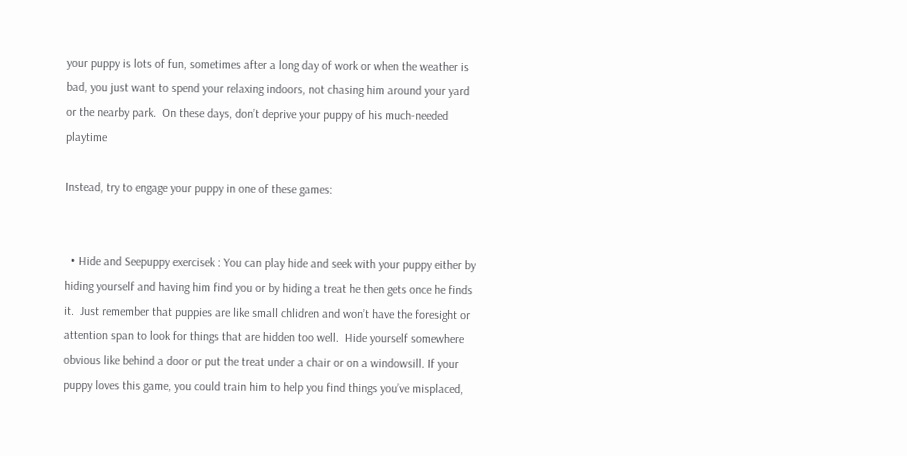your puppy is lots of fun, sometimes after a long day of work or when the weather is bad, you just want to spend your relaxing indoors, not chasing him around your yard or the nearby park.  On these days, don’t deprive your puppy of his much-needed playtime

Instead, try to engage your puppy in one of these games:


  • Hide and Seepuppy exercisek : You can play hide and seek with your puppy either by hiding yourself and having him find you or by hiding a treat he then gets once he finds it.  Just remember that puppies are like small chlidren and won’t have the foresight or attention span to look for things that are hidden too well.  Hide yourself somewhere obvious like behind a door or put the treat under a chair or on a windowsill. If your puppy loves this game, you could train him to help you find things you’ve misplaced,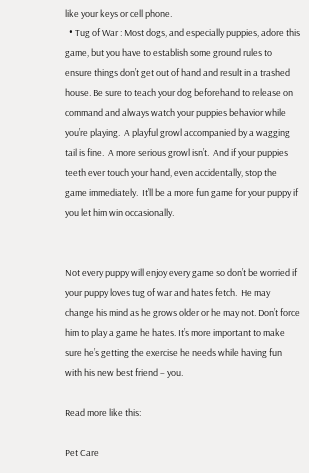like your keys or cell phone.
  • Tug of War : Most dogs, and especially puppies, adore this game, but you have to establish some ground rules to ensure things don’t get out of hand and result in a trashed house. Be sure to teach your dog beforehand to release on command and always watch your puppies behavior while you’re playing.  A playful growl accompanied by a wagging tail is fine.  A more serious growl isn’t.  And if your puppies teeth ever touch your hand, even accidentally, stop the game immediately.  It’ll be a more fun game for your puppy if you let him win occasionally.


Not every puppy will enjoy every game so don’t be worried if your puppy loves tug of war and hates fetch.  He may change his mind as he grows older or he may not. Don’t force him to play a game he hates. It’s more important to make sure he’s getting the exercise he needs while having fun with his new best friend – you.

Read more like this:

Pet Care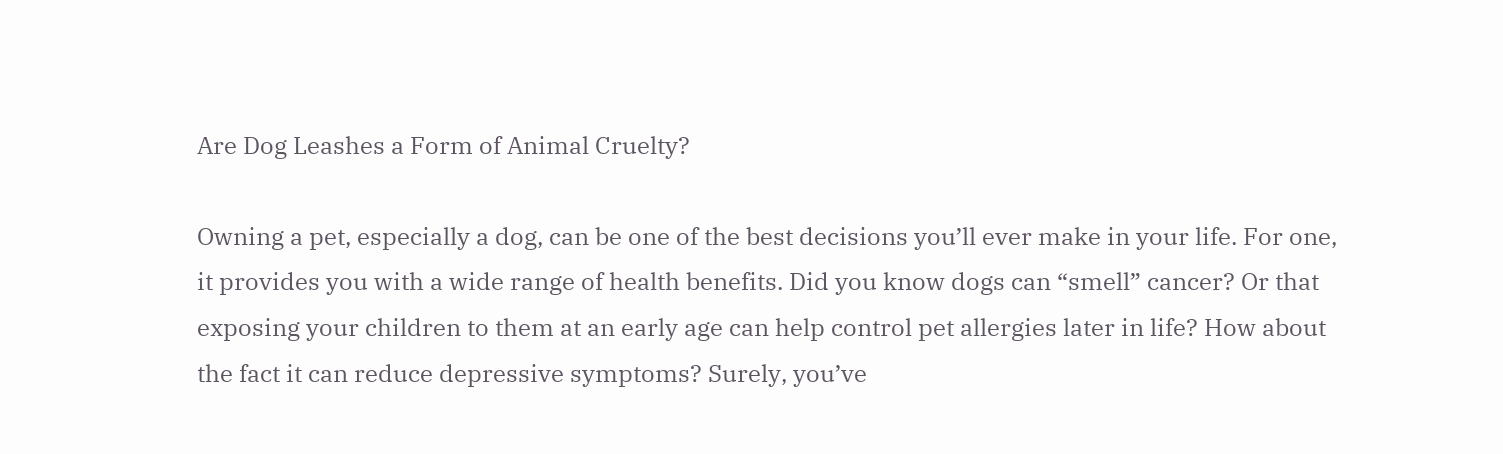Are Dog Leashes a Form of Animal Cruelty?

Owning a pet, especially a dog, can be one of the best decisions you’ll ever make in your life. For one, it provides you with a wide range of health benefits. Did you know dogs can “smell” cancer? Or that exposing your children to them at an early age can help control pet allergies later in life? How about the fact it can reduce depressive symptoms? Surely, you’ve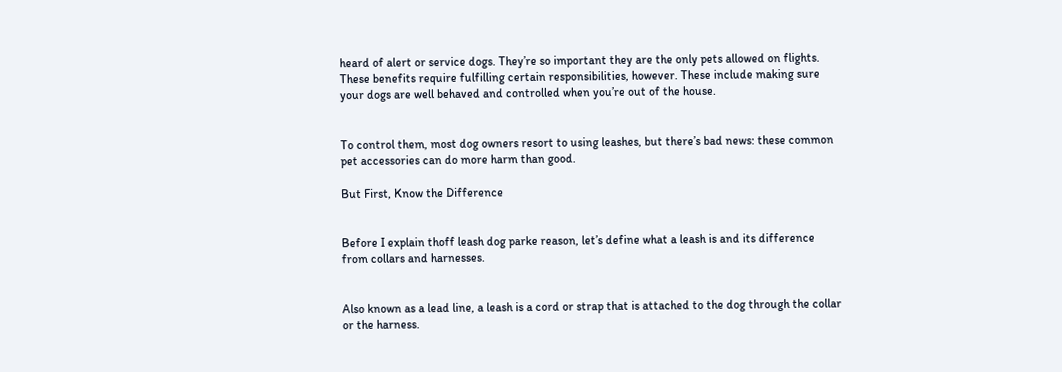heard of alert or service dogs. They’re so important they are the only pets allowed on flights. These benefits require fulfilling certain responsibilities, however. These include making sure your dogs are well behaved and controlled when you’re out of the house.


To control them, most dog owners resort to using leashes, but there’s bad news: these common pet accessories can do more harm than good.

But First, Know the Difference


Before I explain thoff leash dog parke reason, let’s define what a leash is and its difference from collars and harnesses.


Also known as a lead line, a leash is a cord or strap that is attached to the dog through the collar or the harness.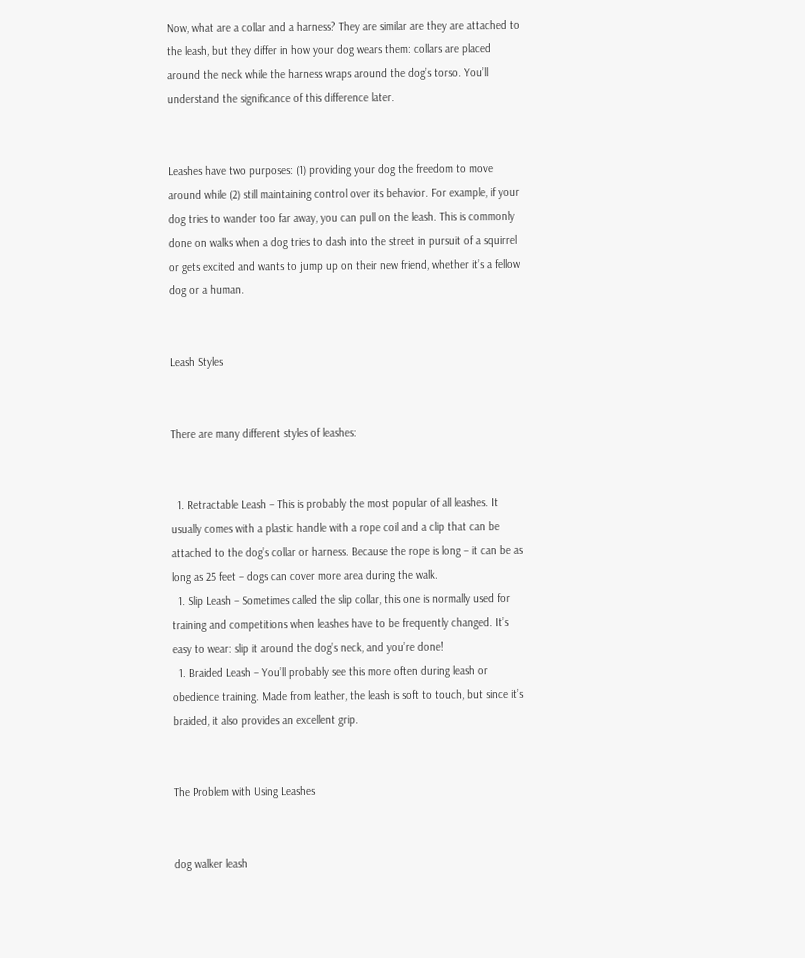Now, what are a collar and a harness? They are similar are they are attached to the leash, but they differ in how your dog wears them: collars are placed around the neck while the harness wraps around the dog’s torso. You’ll understand the significance of this difference later.


Leashes have two purposes: (1) providing your dog the freedom to move around while (2) still maintaining control over its behavior. For example, if your dog tries to wander too far away, you can pull on the leash. This is commonly done on walks when a dog tries to dash into the street in pursuit of a squirrel or gets excited and wants to jump up on their new friend, whether it’s a fellow dog or a human.


Leash Styles


There are many different styles of leashes:


  1. Retractable Leash – This is probably the most popular of all leashes. It usually comes with a plastic handle with a rope coil and a clip that can be attached to the dog’s collar or harness. Because the rope is long – it can be as long as 25 feet – dogs can cover more area during the walk.
  1. Slip Leash – Sometimes called the slip collar, this one is normally used for training and competitions when leashes have to be frequently changed. It’s easy to wear: slip it around the dog’s neck, and you’re done!
  1. Braided Leash – You’ll probably see this more often during leash or obedience training. Made from leather, the leash is soft to touch, but since it’s braided, it also provides an excellent grip.


The Problem with Using Leashes


dog walker leash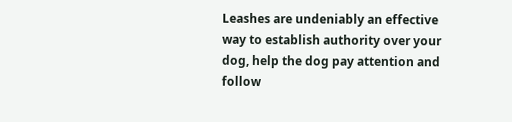Leashes are undeniably an effective way to establish authority over your dog, help the dog pay attention and follow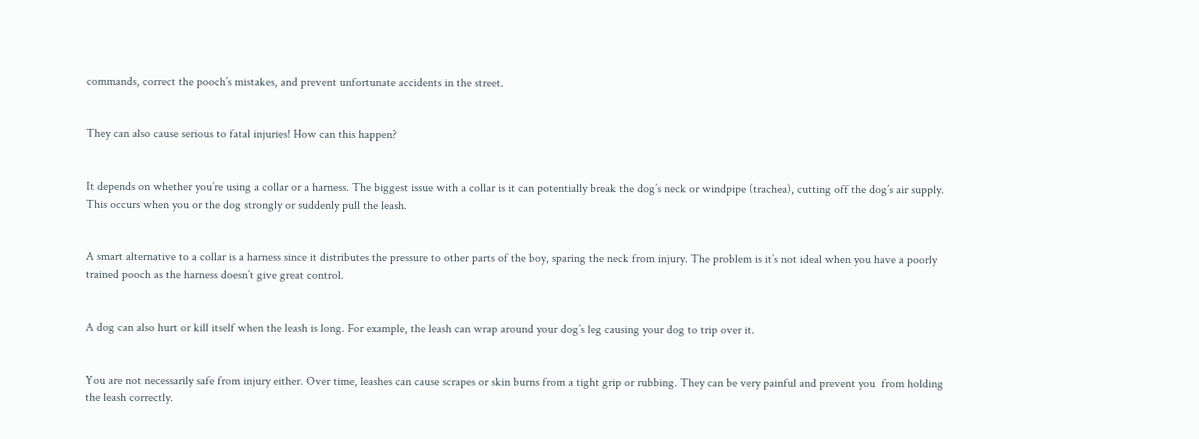commands, correct the pooch’s mistakes, and prevent unfortunate accidents in the street.


They can also cause serious to fatal injuries! How can this happen?


It depends on whether you’re using a collar or a harness. The biggest issue with a collar is it can potentially break the dog’s neck or windpipe (trachea), cutting off the dog’s air supply. This occurs when you or the dog strongly or suddenly pull the leash.


A smart alternative to a collar is a harness since it distributes the pressure to other parts of the boy, sparing the neck from injury. The problem is it’s not ideal when you have a poorly trained pooch as the harness doesn’t give great control.


A dog can also hurt or kill itself when the leash is long. For example, the leash can wrap around your dog’s leg causing your dog to trip over it.


You are not necessarily safe from injury either. Over time, leashes can cause scrapes or skin burns from a tight grip or rubbing. They can be very painful and prevent you  from holding the leash correctly.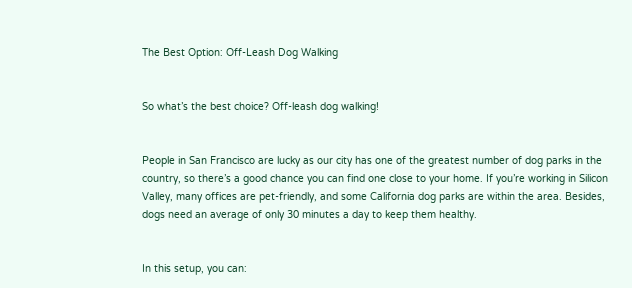The Best Option: Off-Leash Dog Walking


So what’s the best choice? Off-leash dog walking!


People in San Francisco are lucky as our city has one of the greatest number of dog parks in the country, so there’s a good chance you can find one close to your home. If you’re working in Silicon Valley, many offices are pet-friendly, and some California dog parks are within the area. Besides, dogs need an average of only 30 minutes a day to keep them healthy.


In this setup, you can: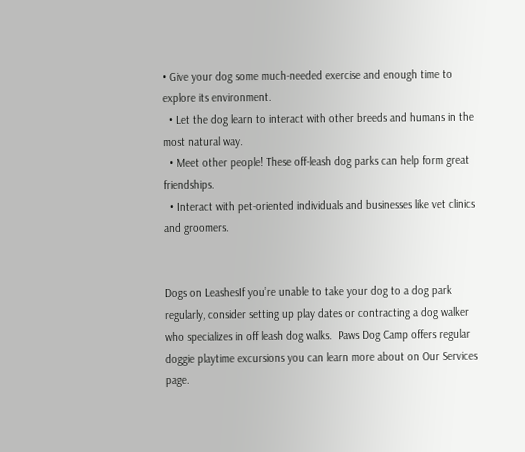• Give your dog some much-needed exercise and enough time to explore its environment.
  • Let the dog learn to interact with other breeds and humans in the most natural way.
  • Meet other people! These off-leash dog parks can help form great friendships.
  • Interact with pet-oriented individuals and businesses like vet clinics and groomers.


Dogs on LeashesIf you’re unable to take your dog to a dog park regularly, consider setting up play dates or contracting a dog walker who specializes in off leash dog walks.  Paws Dog Camp offers regular doggie playtime excursions you can learn more about on Our Services page.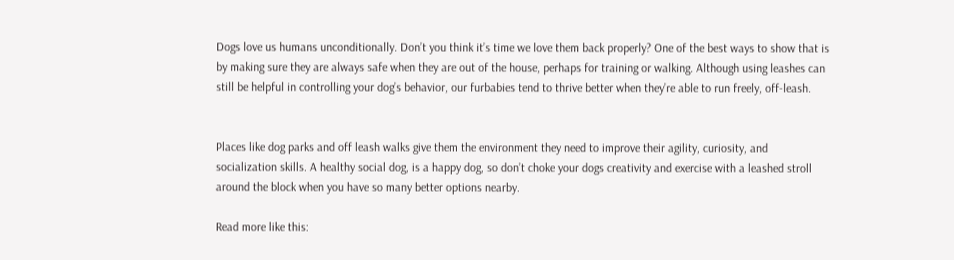Dogs love us humans unconditionally. Don’t you think it’s time we love them back properly? One of the best ways to show that is by making sure they are always safe when they are out of the house, perhaps for training or walking. Although using leashes can still be helpful in controlling your dog’s behavior, our furbabies tend to thrive better when they’re able to run freely, off-leash.


Places like dog parks and off leash walks give them the environment they need to improve their agility, curiosity, and socialization skills. A healthy social dog, is a happy dog, so don’t choke your dogs creativity and exercise with a leashed stroll around the block when you have so many better options nearby.

Read more like this: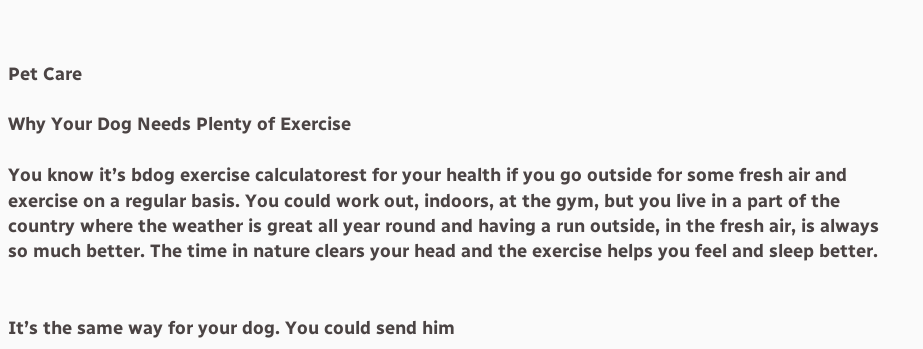Pet Care

Why Your Dog Needs Plenty of Exercise

You know it’s bdog exercise calculatorest for your health if you go outside for some fresh air and exercise on a regular basis. You could work out, indoors, at the gym, but you live in a part of the country where the weather is great all year round and having a run outside, in the fresh air, is always so much better. The time in nature clears your head and the exercise helps you feel and sleep better.


It’s the same way for your dog. You could send him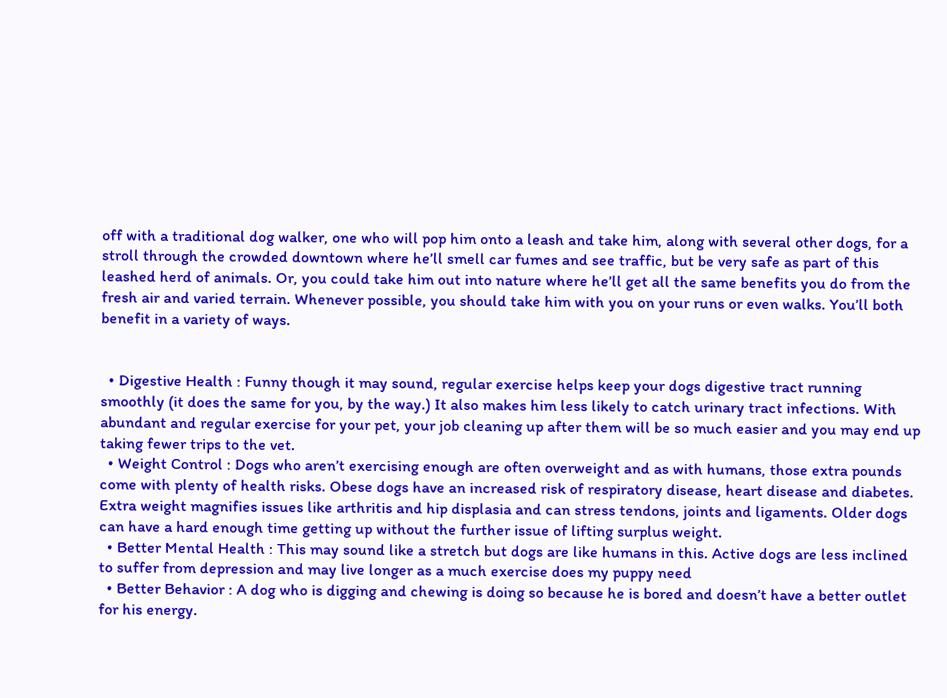off with a traditional dog walker, one who will pop him onto a leash and take him, along with several other dogs, for a stroll through the crowded downtown where he’ll smell car fumes and see traffic, but be very safe as part of this leashed herd of animals. Or, you could take him out into nature where he’ll get all the same benefits you do from the fresh air and varied terrain. Whenever possible, you should take him with you on your runs or even walks. You’ll both benefit in a variety of ways.


  • Digestive Health : Funny though it may sound, regular exercise helps keep your dogs digestive tract running smoothly (it does the same for you, by the way.) It also makes him less likely to catch urinary tract infections. With abundant and regular exercise for your pet, your job cleaning up after them will be so much easier and you may end up taking fewer trips to the vet.
  • Weight Control : Dogs who aren’t exercising enough are often overweight and as with humans, those extra pounds come with plenty of health risks. Obese dogs have an increased risk of respiratory disease, heart disease and diabetes. Extra weight magnifies issues like arthritis and hip displasia and can stress tendons, joints and ligaments. Older dogs can have a hard enough time getting up without the further issue of lifting surplus weight.
  • Better Mental Health : This may sound like a stretch but dogs are like humans in this. Active dogs are less inclined to suffer from depression and may live longer as a much exercise does my puppy need
  • Better Behavior : A dog who is digging and chewing is doing so because he is bored and doesn’t have a better outlet for his energy.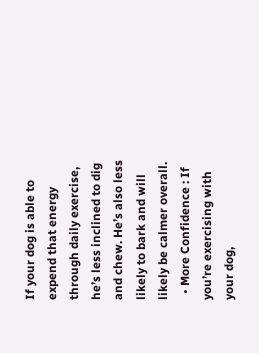If your dog is able to expend that energy through daily exercise, he’s less inclined to dig and chew. He’s also less likely to bark and will likely be calmer overall.
  • More Confidence : If you’re exercising with your dog,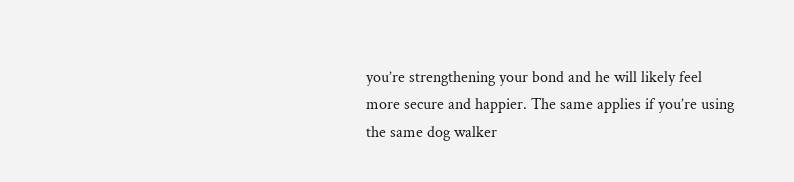you’re strengthening your bond and he will likely feel more secure and happier. The same applies if you’re using the same dog walker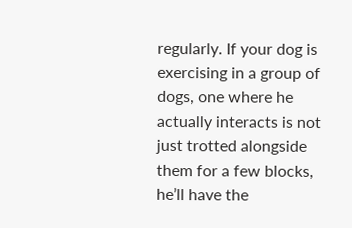regularly. If your dog is exercising in a group of dogs, one where he actually interacts is not just trotted alongside them for a few blocks, he’ll have the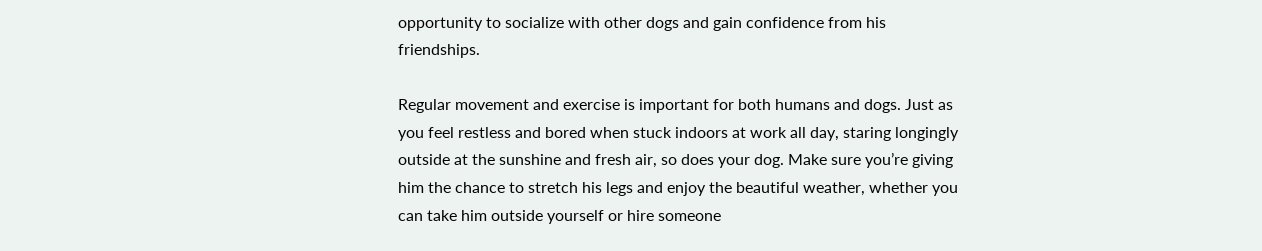opportunity to socialize with other dogs and gain confidence from his friendships.

Regular movement and exercise is important for both humans and dogs. Just as you feel restless and bored when stuck indoors at work all day, staring longingly outside at the sunshine and fresh air, so does your dog. Make sure you’re giving him the chance to stretch his legs and enjoy the beautiful weather, whether you can take him outside yourself or hire someone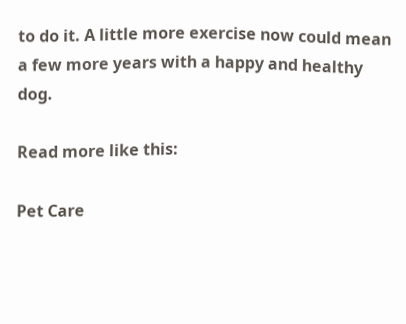to do it. A little more exercise now could mean a few more years with a happy and healthy dog.

Read more like this:

Pet Care